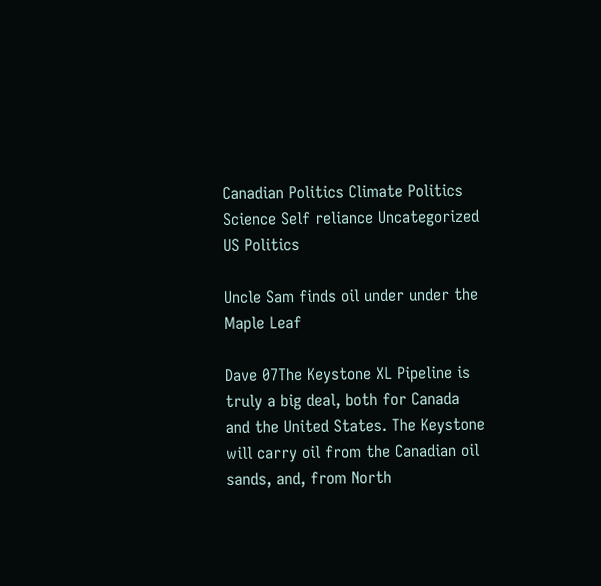Canadian Politics Climate Politics Science Self reliance Uncategorized US Politics

Uncle Sam finds oil under under the Maple Leaf

Dave 07The Keystone XL Pipeline is truly a big deal, both for Canada and the United States. The Keystone will carry oil from the Canadian oil sands, and, from North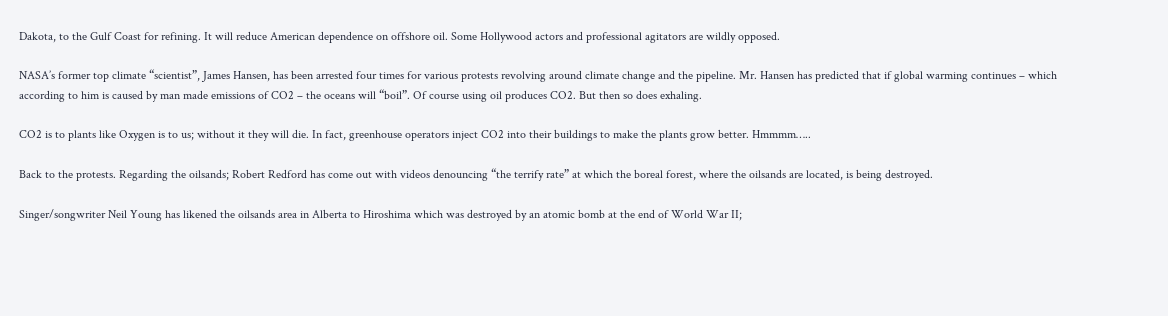Dakota, to the Gulf Coast for refining. It will reduce American dependence on offshore oil. Some Hollywood actors and professional agitators are wildly opposed.

NASA’s former top climate “scientist”, James Hansen, has been arrested four times for various protests revolving around climate change and the pipeline. Mr. Hansen has predicted that if global warming continues – which according to him is caused by man made emissions of CO2 – the oceans will “boil”. Of course using oil produces CO2. But then so does exhaling.

CO2 is to plants like Oxygen is to us; without it they will die. In fact, greenhouse operators inject CO2 into their buildings to make the plants grow better. Hmmmm…..

Back to the protests. Regarding the oilsands; Robert Redford has come out with videos denouncing “the terrify rate” at which the boreal forest, where the oilsands are located, is being destroyed.

Singer/songwriter Neil Young has likened the oilsands area in Alberta to Hiroshima which was destroyed by an atomic bomb at the end of World War II;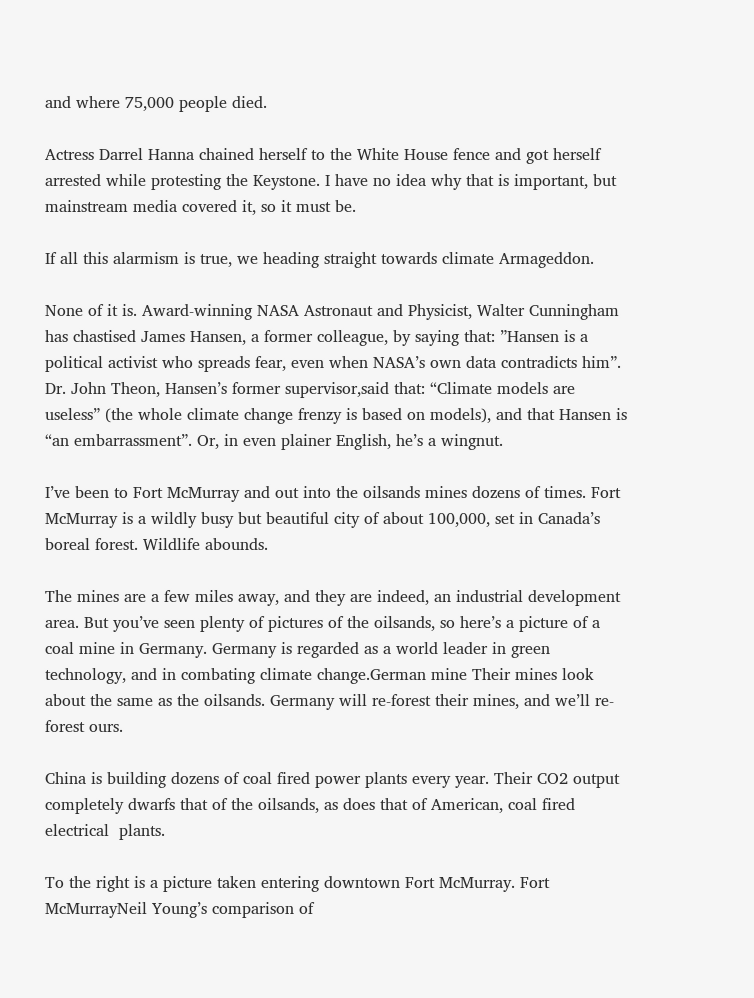and where 75,000 people died.

Actress Darrel Hanna chained herself to the White House fence and got herself arrested while protesting the Keystone. I have no idea why that is important, but mainstream media covered it, so it must be.

If all this alarmism is true, we heading straight towards climate Armageddon.

None of it is. Award-winning NASA Astronaut and Physicist, Walter Cunningham has chastised James Hansen, a former colleague, by saying that: ”Hansen is a political activist who spreads fear, even when NASA’s own data contradicts him”. Dr. John Theon, Hansen’s former supervisor,said that: “Climate models are useless” (the whole climate change frenzy is based on models), and that Hansen is “an embarrassment”. Or, in even plainer English, he’s a wingnut.

I’ve been to Fort McMurray and out into the oilsands mines dozens of times. Fort McMurray is a wildly busy but beautiful city of about 100,000, set in Canada’s boreal forest. Wildlife abounds.

The mines are a few miles away, and they are indeed, an industrial development area. But you’ve seen plenty of pictures of the oilsands, so here’s a picture of a coal mine in Germany. Germany is regarded as a world leader in green technology, and in combating climate change.German mine Their mines look about the same as the oilsands. Germany will re-forest their mines, and we’ll re-forest ours.

China is building dozens of coal fired power plants every year. Their CO2 output completely dwarfs that of the oilsands, as does that of American, coal fired electrical  plants.

To the right is a picture taken entering downtown Fort McMurray. Fort McMurrayNeil Young’s comparison of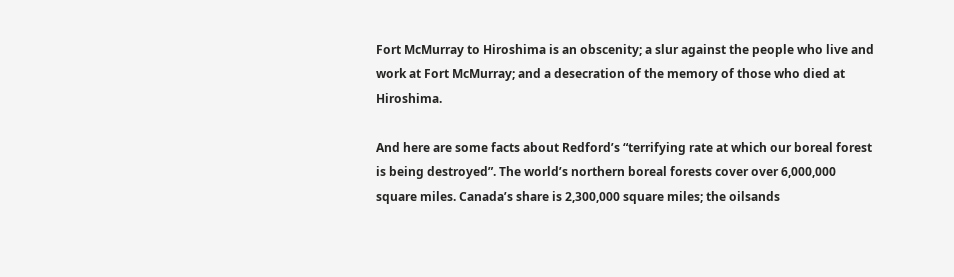Fort McMurray to Hiroshima is an obscenity; a slur against the people who live and work at Fort McMurray; and a desecration of the memory of those who died at Hiroshima.

And here are some facts about Redford’s “terrifying rate at which our boreal forest is being destroyed”. The world’s northern boreal forests cover over 6,000,000 square miles. Canada’s share is 2,300,000 square miles; the oilsands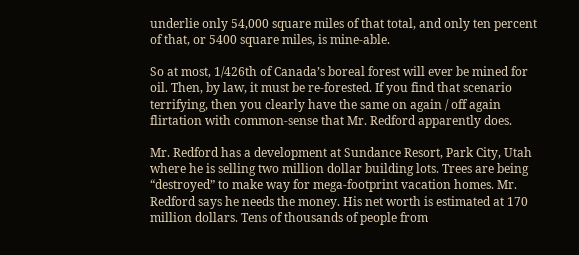underlie only 54,000 square miles of that total, and only ten percent of that, or 5400 square miles, is mine-able.

So at most, 1/426th of Canada’s boreal forest will ever be mined for oil. Then, by law, it must be re-forested. If you find that scenario terrifying, then you clearly have the same on again / off again flirtation with common-sense that Mr. Redford apparently does.

Mr. Redford has a development at Sundance Resort, Park City, Utah where he is selling two million dollar building lots. Trees are being “destroyed” to make way for mega-footprint vacation homes. Mr. Redford says he needs the money. His net worth is estimated at 170 million dollars. Tens of thousands of people from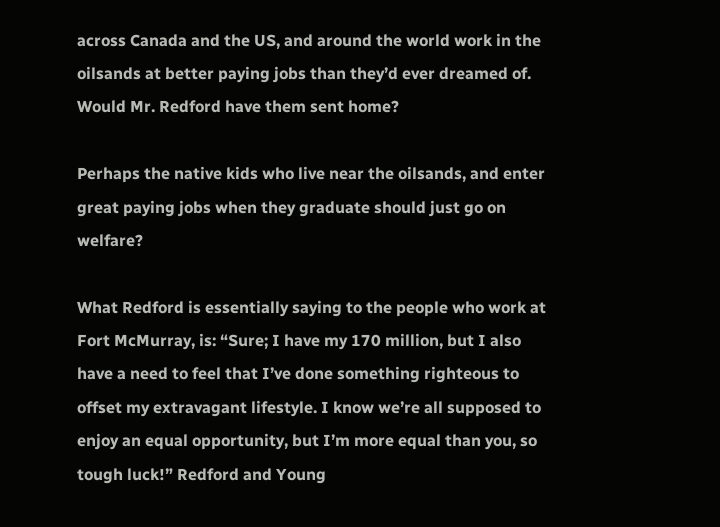across Canada and the US, and around the world work in the oilsands at better paying jobs than they’d ever dreamed of. Would Mr. Redford have them sent home?

Perhaps the native kids who live near the oilsands, and enter great paying jobs when they graduate should just go on welfare?

What Redford is essentially saying to the people who work at Fort McMurray, is: “Sure; I have my 170 million, but I also have a need to feel that I’ve done something righteous to offset my extravagant lifestyle. I know we’re all supposed to enjoy an equal opportunity, but I’m more equal than you, so tough luck!” Redford and Young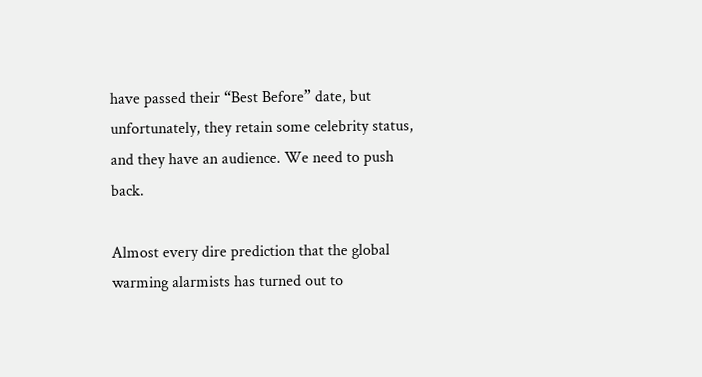have passed their “Best Before” date, but unfortunately, they retain some celebrity status, and they have an audience. We need to push back.

Almost every dire prediction that the global warming alarmists has turned out to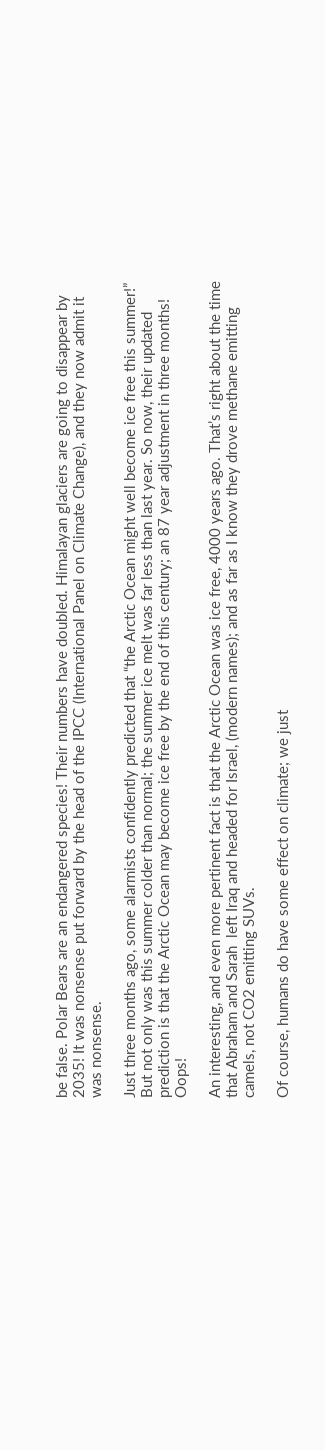be false. Polar Bears are an endangered species! Their numbers have doubled. Himalayan glaciers are going to disappear by 2035! It was nonsense put forward by the head of the IPCC (International Panel on Climate Change), and they now admit it was nonsense.

Just three months ago, some alarmists confidently predicted that “the Arctic Ocean might well become ice free this summer!” But not only was this summer colder than normal; the summer ice melt was far less than last year. So now, their updated prediction is that the Arctic Ocean may become ice free by the end of this century; an 87 year adjustment in three months! Oops!

An interesting, and even more pertinent fact is that the Arctic Ocean was ice free, 4000 years ago. That’s right about the time that Abraham and Sarah  left Iraq and headed for Israel, (modern names); and as far as I know they drove methane emitting camels, not CO2 emitting SUVs.

Of course, humans do have some effect on climate; we just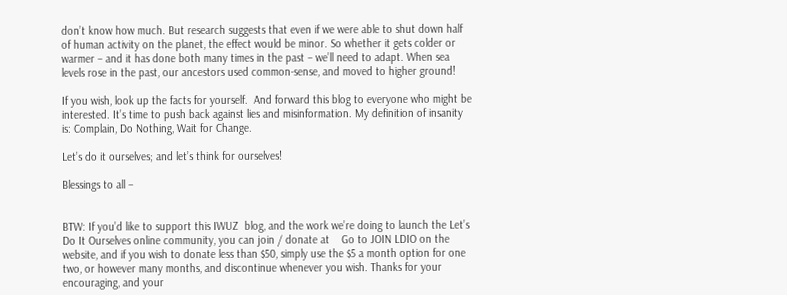don’t know how much. But research suggests that even if we were able to shut down half of human activity on the planet, the effect would be minor. So whether it gets colder or warmer – and it has done both many times in the past – we’ll need to adapt. When sea levels rose in the past, our ancestors used common-sense, and moved to higher ground!

If you wish, look up the facts for yourself.  And forward this blog to everyone who might be interested. It’s time to push back against lies and misinformation. My definition of insanity is: Complain, Do Nothing, Wait for Change.

Let’s do it ourselves; and let’s think for ourselves!

Blessings to all –


BTW: If you’d like to support this IWUZ  blog, and the work we’re doing to launch the Let’s Do It Ourselves online community, you can join / donate at    Go to JOIN LDIO on the website, and if you wish to donate less than $50, simply use the $5 a month option for one two, or however many months, and discontinue whenever you wish. Thanks for your encouraging, and your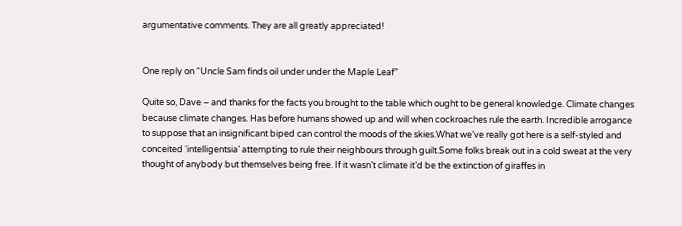argumentative comments. They are all greatly appreciated!


One reply on “Uncle Sam finds oil under under the Maple Leaf”

Quite so, Dave – and thanks for the facts you brought to the table which ought to be general knowledge. Climate changes because climate changes. Has before humans showed up and will when cockroaches rule the earth. Incredible arrogance to suppose that an insignificant biped can control the moods of the skies.What we’ve really got here is a self-styled and conceited ‘intelligentsia’ attempting to rule their neighbours through guilt.Some folks break out in a cold sweat at the very thought of anybody but themselves being free. If it wasn’t climate it’d be the extinction of giraffes in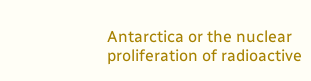Antarctica or the nuclear proliferation of radioactive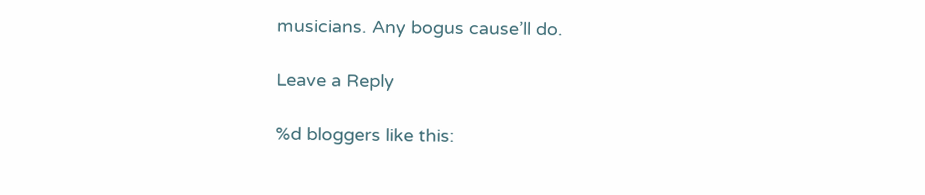musicians. Any bogus cause’ll do.

Leave a Reply

%d bloggers like this: